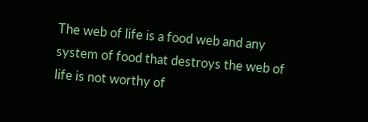The web of life is a food web and any system of food that destroys the web of life is not worthy of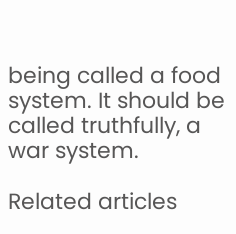being called a food system. It should be called truthfully, a war system.

Related articles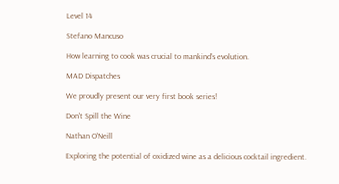Level 14

Stefano Mancuso

How learning to cook was crucial to mankind’s evolution.

MAD Dispatches

We proudly present our very first book series!

Don't Spill the Wine

Nathan O'Neill

Exploring the potential of oxidized wine as a delicious cocktail ingredient.